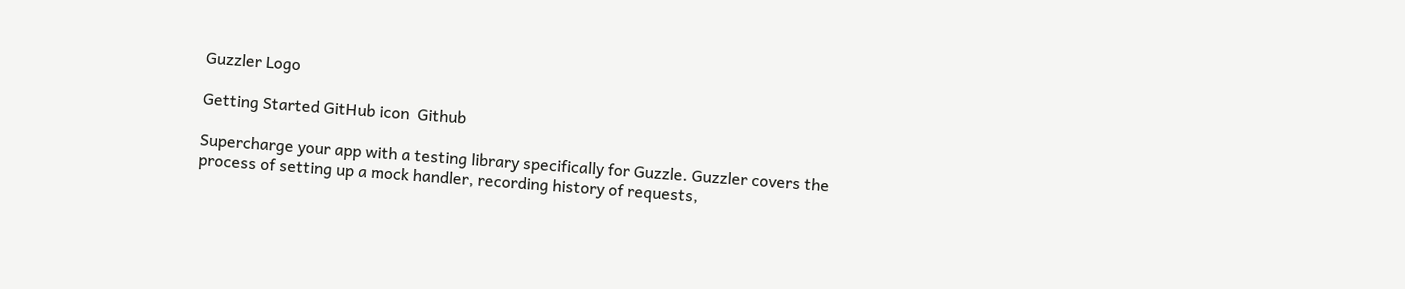Guzzler Logo

Getting Started GitHub icon  Github

Supercharge your app with a testing library specifically for Guzzle. Guzzler covers the process of setting up a mock handler, recording history of requests,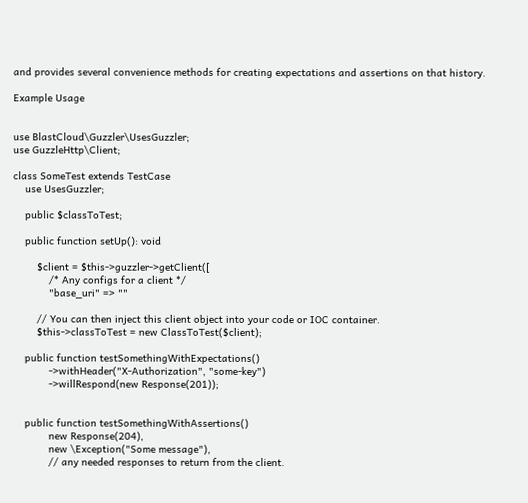and provides several convenience methods for creating expectations and assertions on that history.

Example Usage


use BlastCloud\Guzzler\UsesGuzzler;
use GuzzleHttp\Client;

class SomeTest extends TestCase
    use UsesGuzzler;

    public $classToTest;

    public function setUp(): void

        $client = $this->guzzler->getClient([
            /* Any configs for a client */
            "base_uri" => ""

        // You can then inject this client object into your code or IOC container.
        $this->classToTest = new ClassToTest($client);

    public function testSomethingWithExpectations()
            ->withHeader("X-Authorization", "some-key")
            ->willRespond(new Response(201));


    public function testSomethingWithAssertions()
            new Response(204),
            new \Exception("Some message"),
            // any needed responses to return from the client.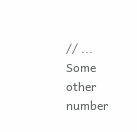// ... Some other number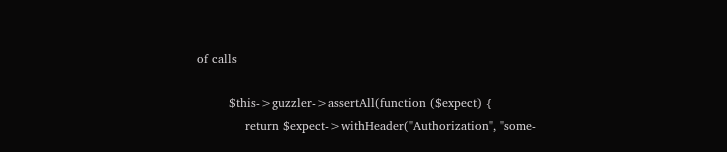of calls

        $this->guzzler->assertAll(function ($expect) {
            return $expect->withHeader("Authorization", "some-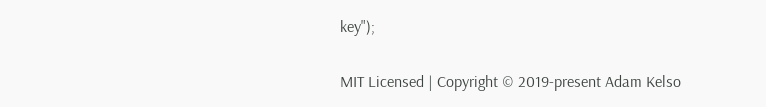key");

MIT Licensed | Copyright © 2019-present Adam Kelso